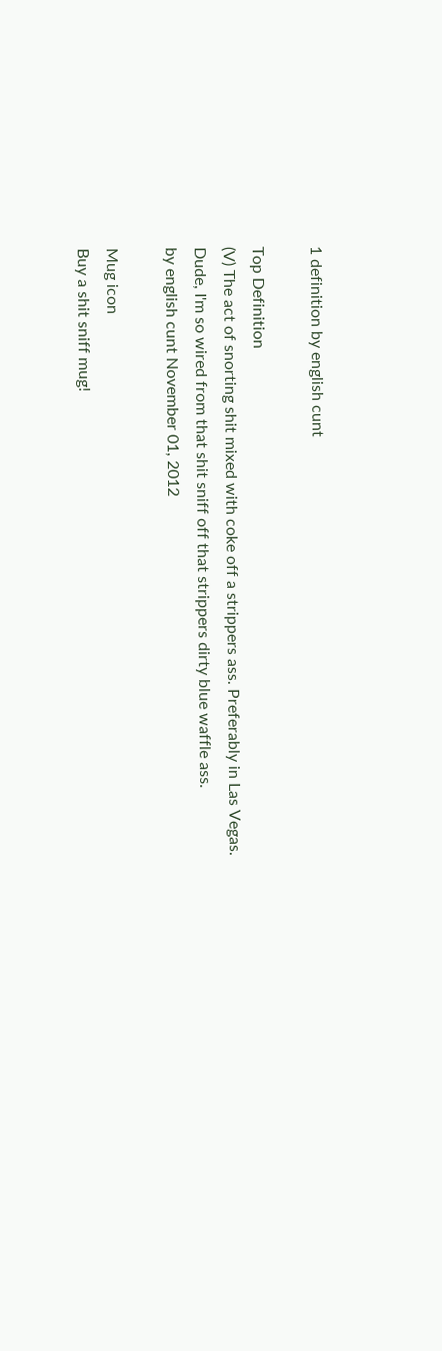1 definition by english cunt

Top Definition
(V) The act of snorting shit mixed with coke off a strippers ass. Preferably in Las Vegas.
Dude, I'm so wired from that shit sniff off that strippers dirty blue waffle ass.
by english cunt November 01, 2012

Mug icon
Buy a shit sniff mug!